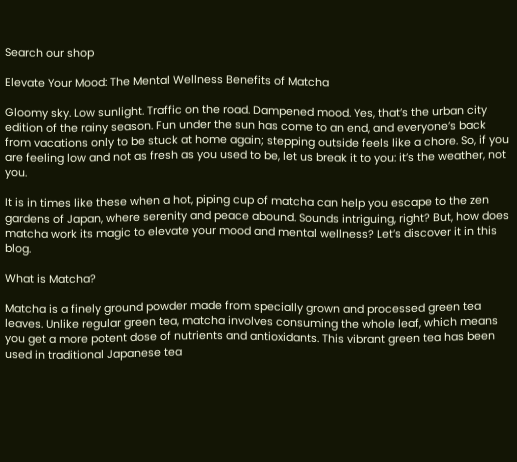Search our shop

Elevate Your Mood: The Mental Wellness Benefits of Matcha

Gloomy sky. Low sunlight. Traffic on the road. Dampened mood. Yes, that’s the urban city edition of the rainy season. Fun under the sun has come to an end, and everyone’s back from vacations only to be stuck at home again; stepping outside feels like a chore. So, if you are feeling low and not as fresh as you used to be, let us break it to you: it’s the weather, not you.

It is in times like these when a hot, piping cup of matcha can help you escape to the zen gardens of Japan, where serenity and peace abound. Sounds intriguing, right? But, how does matcha work its magic to elevate your mood and mental wellness? Let’s discover it in this blog.

What is Matcha?

Matcha is a finely ground powder made from specially grown and processed green tea leaves. Unlike regular green tea, matcha involves consuming the whole leaf, which means you get a more potent dose of nutrients and antioxidants. This vibrant green tea has been used in traditional Japanese tea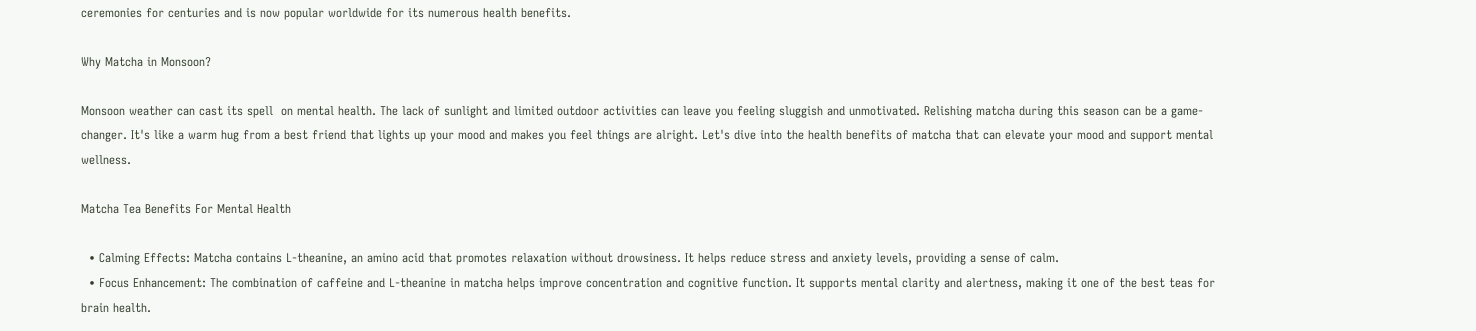ceremonies for centuries and is now popular worldwide for its numerous health benefits.

Why Matcha in Monsoon?

Monsoon weather can cast its spell  on mental health. The lack of sunlight and limited outdoor activities can leave you feeling sluggish and unmotivated. Relishing matcha during this season can be a game-changer. It's like a warm hug from a best friend that lights up your mood and makes you feel things are alright. Let's dive into the health benefits of matcha that can elevate your mood and support mental wellness.

Matcha Tea Benefits For Mental Health

  • Calming Effects: Matcha contains L-theanine, an amino acid that promotes relaxation without drowsiness. It helps reduce stress and anxiety levels, providing a sense of calm.
  • Focus Enhancement: The combination of caffeine and L-theanine in matcha helps improve concentration and cognitive function. It supports mental clarity and alertness, making it one of the best teas for brain health.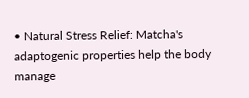• Natural Stress Relief: Matcha's adaptogenic properties help the body manage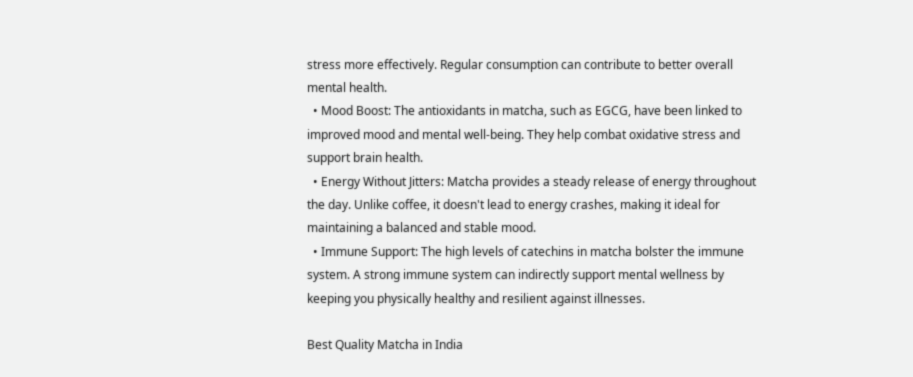stress more effectively. Regular consumption can contribute to better overall mental health.
  • Mood Boost: The antioxidants in matcha, such as EGCG, have been linked to improved mood and mental well-being. They help combat oxidative stress and support brain health.
  • Energy Without Jitters: Matcha provides a steady release of energy throughout the day. Unlike coffee, it doesn't lead to energy crashes, making it ideal for maintaining a balanced and stable mood.
  • Immune Support: The high levels of catechins in matcha bolster the immune system. A strong immune system can indirectly support mental wellness by keeping you physically healthy and resilient against illnesses.

Best Quality Matcha in India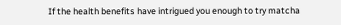If the health benefits have intrigued you enough to try matcha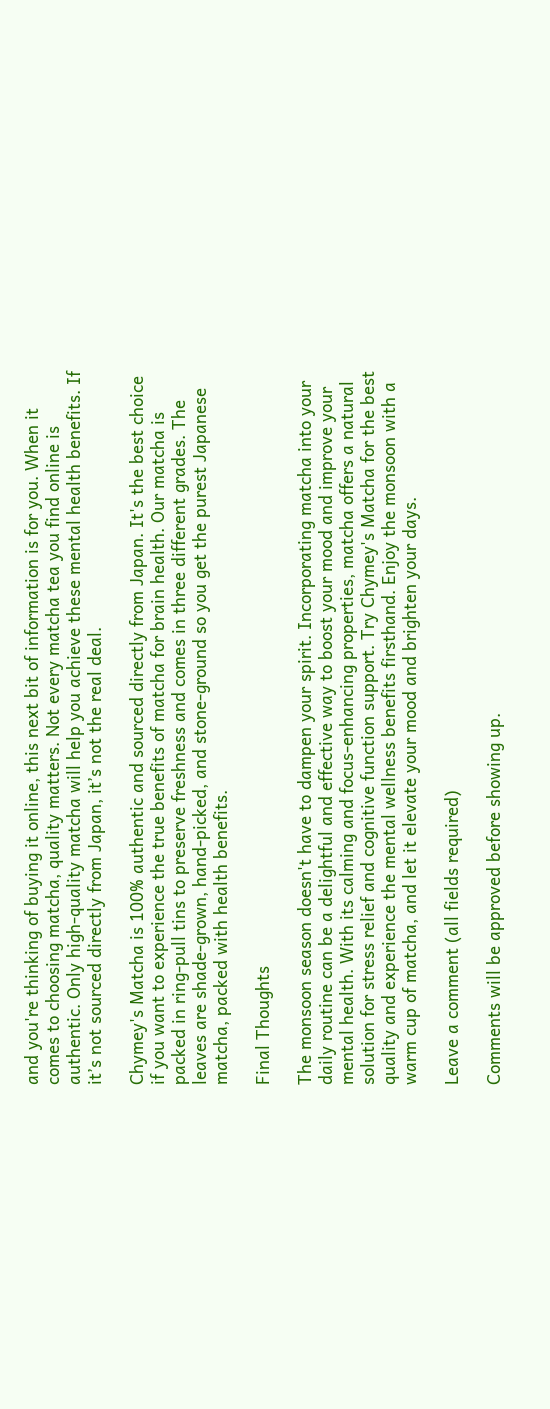and you're thinking of buying it online, this next bit of information is for you. When it comes to choosing matcha, quality matters. Not every matcha tea you find online is authentic. Only high-quality matcha will help you achieve these mental health benefits. If it’s not sourced directly from Japan, it’s not the real deal.

Chymey's Matcha is 100% authentic and sourced directly from Japan. It's the best choice if you want to experience the true benefits of matcha for brain health. Our matcha is packed in ring-pull tins to preserve freshness and comes in three different grades. The leaves are shade-grown, hand-picked, and stone-ground so you get the purest Japanese matcha, packed with health benefits.

Final Thoughts

The monsoon season doesn't have to dampen your spirit. Incorporating matcha into your daily routine can be a delightful and effective way to boost your mood and improve your mental health. With its calming and focus-enhancing properties, matcha offers a natural solution for stress relief and cognitive function support. Try Chymey's Matcha for the best quality and experience the mental wellness benefits firsthand. Enjoy the monsoon with a warm cup of matcha, and let it elevate your mood and brighten your days.

Leave a comment (all fields required)

Comments will be approved before showing up.